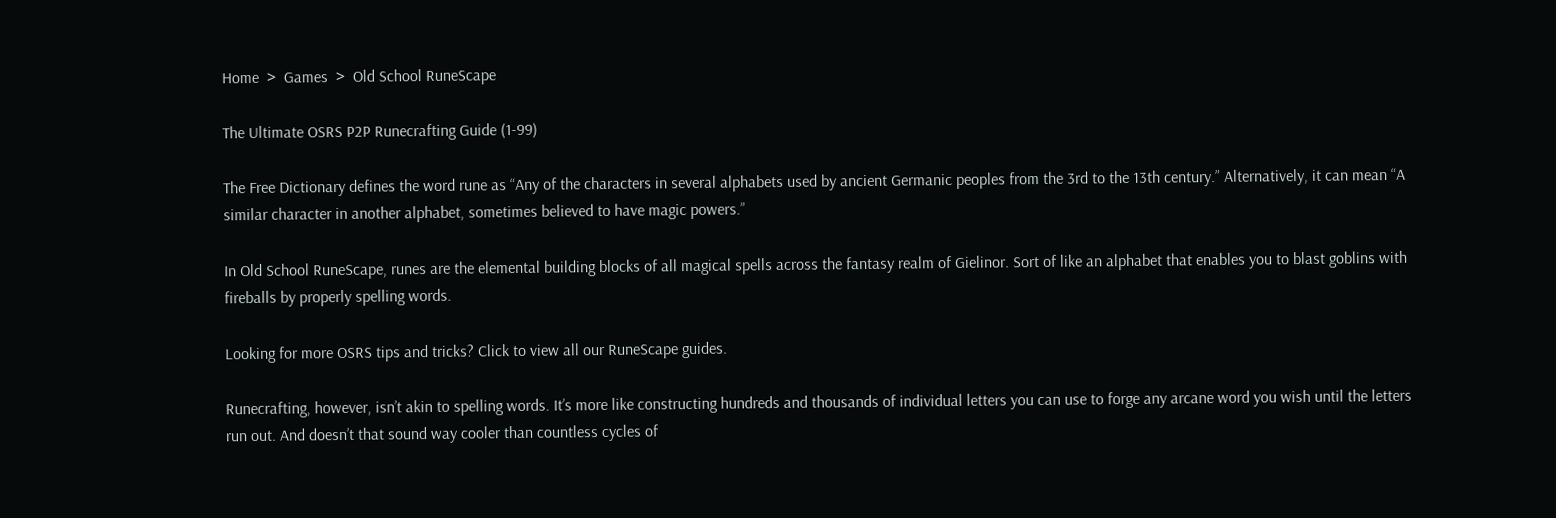Home  >  Games  >  Old School RuneScape

The Ultimate OSRS P2P Runecrafting Guide (1-99)

The Free Dictionary defines the word rune as “Any of the characters in several alphabets used by ancient Germanic peoples from the 3rd to the 13th century.” Alternatively, it can mean “A similar character in another alphabet, sometimes believed to have magic powers.”

In Old School RuneScape, runes are the elemental building blocks of all magical spells across the fantasy realm of Gielinor. Sort of like an alphabet that enables you to blast goblins with fireballs by properly spelling words.

Looking for more OSRS tips and tricks? Click to view all our RuneScape guides.

Runecrafting, however, isn’t akin to spelling words. It’s more like constructing hundreds and thousands of individual letters you can use to forge any arcane word you wish until the letters run out. And doesn’t that sound way cooler than countless cycles of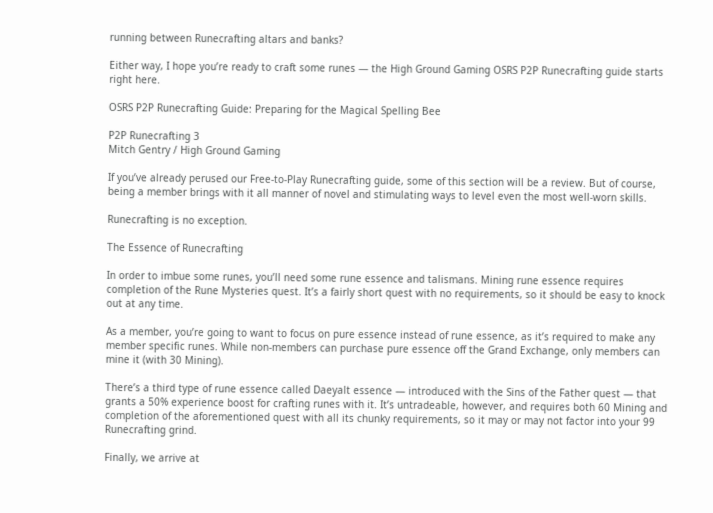running between Runecrafting altars and banks?

Either way, I hope you’re ready to craft some runes — the High Ground Gaming OSRS P2P Runecrafting guide starts right here.

OSRS P2P Runecrafting Guide: Preparing for the Magical Spelling Bee

P2P Runecrafting 3
Mitch Gentry / High Ground Gaming

If you’ve already perused our Free-to-Play Runecrafting guide, some of this section will be a review. But of course, being a member brings with it all manner of novel and stimulating ways to level even the most well-worn skills.

Runecrafting is no exception.

The Essence of Runecrafting

In order to imbue some runes, you’ll need some rune essence and talismans. Mining rune essence requires completion of the Rune Mysteries quest. It’s a fairly short quest with no requirements, so it should be easy to knock out at any time.

As a member, you’re going to want to focus on pure essence instead of rune essence, as it’s required to make any member specific runes. While non-members can purchase pure essence off the Grand Exchange, only members can mine it (with 30 Mining).

There’s a third type of rune essence called Daeyalt essence — introduced with the Sins of the Father quest — that grants a 50% experience boost for crafting runes with it. It’s untradeable, however, and requires both 60 Mining and completion of the aforementioned quest with all its chunky requirements, so it may or may not factor into your 99 Runecrafting grind.

Finally, we arrive at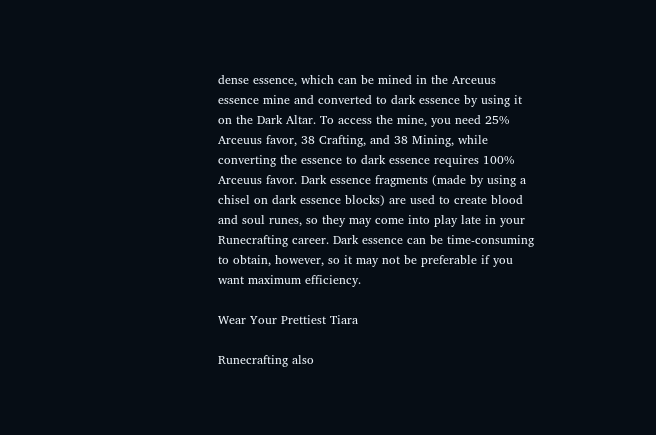dense essence, which can be mined in the Arceuus essence mine and converted to dark essence by using it on the Dark Altar. To access the mine, you need 25% Arceuus favor, 38 Crafting, and 38 Mining, while converting the essence to dark essence requires 100% Arceuus favor. Dark essence fragments (made by using a chisel on dark essence blocks) are used to create blood and soul runes, so they may come into play late in your Runecrafting career. Dark essence can be time-consuming to obtain, however, so it may not be preferable if you want maximum efficiency.

Wear Your Prettiest Tiara

Runecrafting also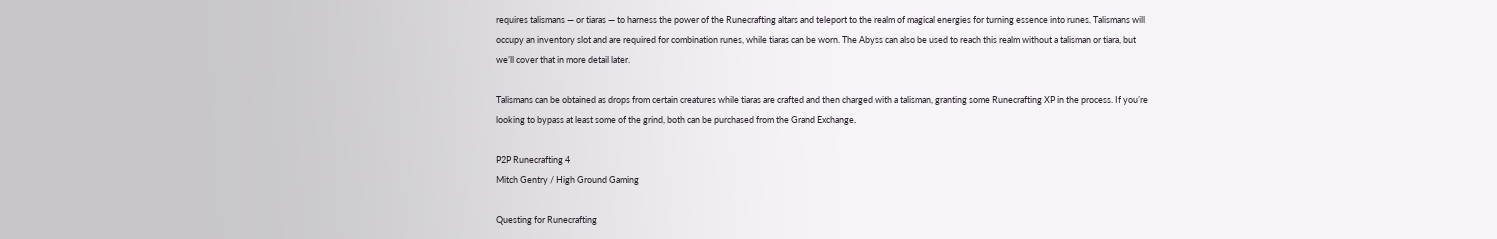requires talismans — or tiaras — to harness the power of the Runecrafting altars and teleport to the realm of magical energies for turning essence into runes. Talismans will occupy an inventory slot and are required for combination runes, while tiaras can be worn. The Abyss can also be used to reach this realm without a talisman or tiara, but we’ll cover that in more detail later.

Talismans can be obtained as drops from certain creatures while tiaras are crafted and then charged with a talisman, granting some Runecrafting XP in the process. If you’re looking to bypass at least some of the grind, both can be purchased from the Grand Exchange.

P2P Runecrafting 4
Mitch Gentry / High Ground Gaming

Questing for Runecrafting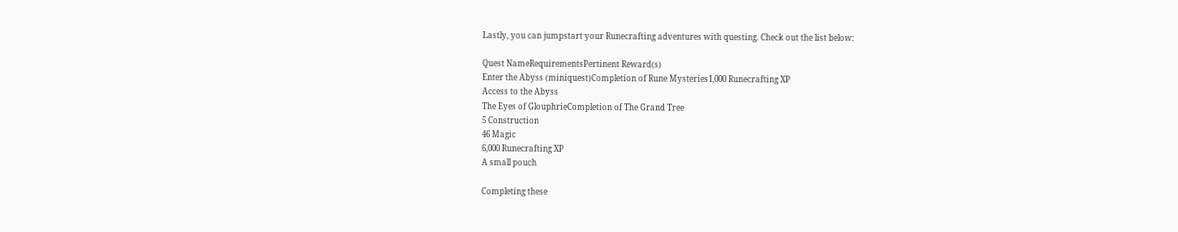Lastly, you can jumpstart your Runecrafting adventures with questing. Check out the list below:

Quest NameRequirementsPertinent Reward(s)
Enter the Abyss (miniquest)Completion of Rune Mysteries1,000 Runecrafting XP
Access to the Abyss
The Eyes of GlouphrieCompletion of The Grand Tree
5 Construction
46 Magic
6,000 Runecrafting XP
A small pouch

Completing these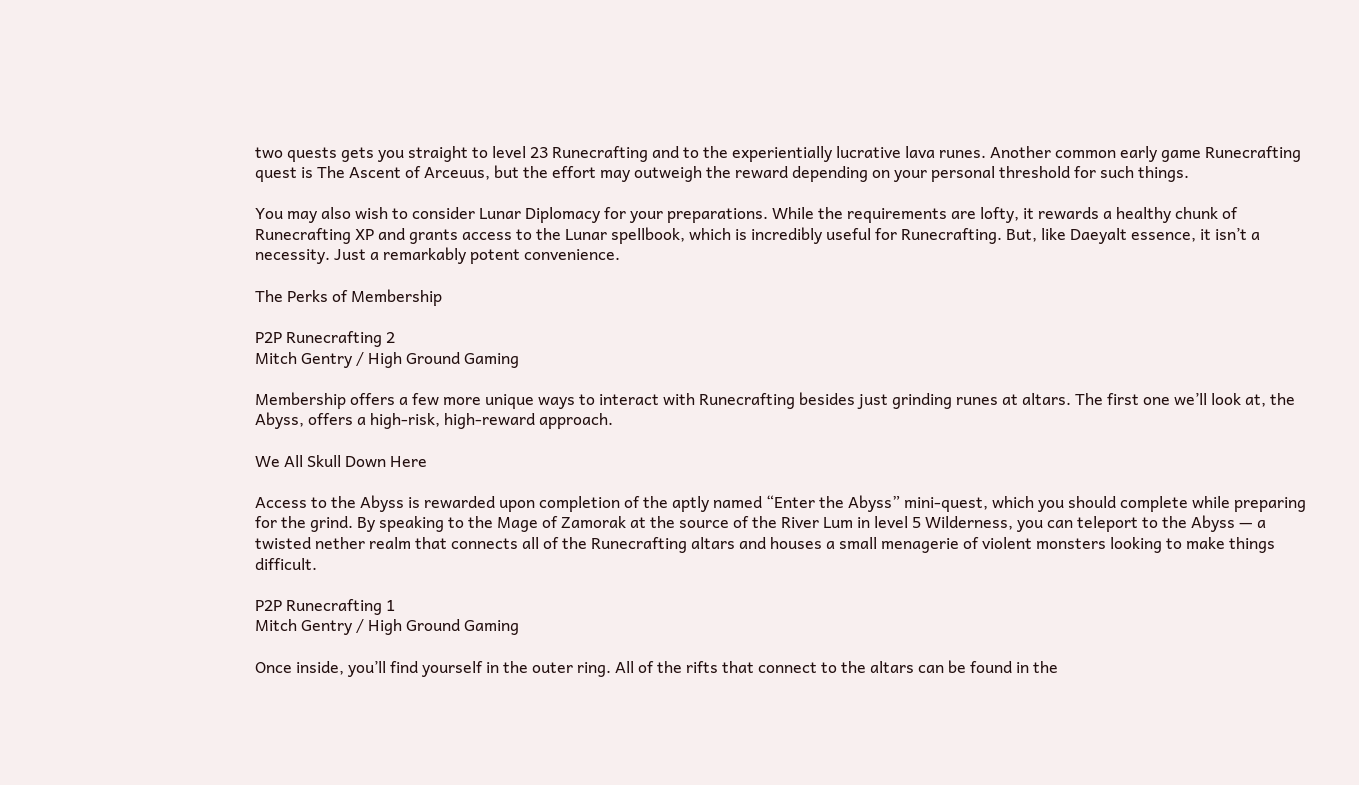two quests gets you straight to level 23 Runecrafting and to the experientially lucrative lava runes. Another common early game Runecrafting quest is The Ascent of Arceuus, but the effort may outweigh the reward depending on your personal threshold for such things.

You may also wish to consider Lunar Diplomacy for your preparations. While the requirements are lofty, it rewards a healthy chunk of Runecrafting XP and grants access to the Lunar spellbook, which is incredibly useful for Runecrafting. But, like Daeyalt essence, it isn’t a necessity. Just a remarkably potent convenience.

The Perks of Membership

P2P Runecrafting 2
Mitch Gentry / High Ground Gaming

Membership offers a few more unique ways to interact with Runecrafting besides just grinding runes at altars. The first one we’ll look at, the Abyss, offers a high-risk, high-reward approach.

We All Skull Down Here

Access to the Abyss is rewarded upon completion of the aptly named “Enter the Abyss” mini-quest, which you should complete while preparing for the grind. By speaking to the Mage of Zamorak at the source of the River Lum in level 5 Wilderness, you can teleport to the Abyss — a twisted nether realm that connects all of the Runecrafting altars and houses a small menagerie of violent monsters looking to make things difficult.

P2P Runecrafting 1
Mitch Gentry / High Ground Gaming

Once inside, you’ll find yourself in the outer ring. All of the rifts that connect to the altars can be found in the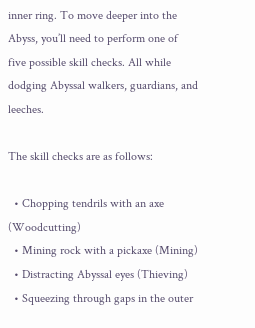inner ring. To move deeper into the Abyss, you’ll need to perform one of five possible skill checks. All while dodging Abyssal walkers, guardians, and leeches.

The skill checks are as follows:

  • Chopping tendrils with an axe (Woodcutting)
  • Mining rock with a pickaxe (Mining)
  • Distracting Abyssal eyes (Thieving)
  • Squeezing through gaps in the outer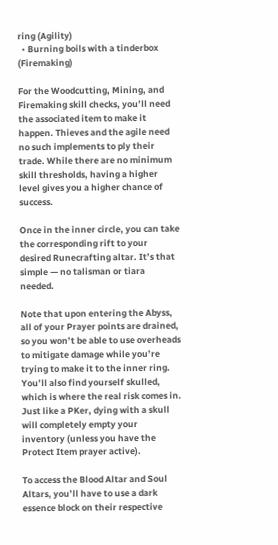ring (Agility)
  • Burning boils with a tinderbox (Firemaking)

For the Woodcutting, Mining, and Firemaking skill checks, you’ll need the associated item to make it happen. Thieves and the agile need no such implements to ply their trade. While there are no minimum skill thresholds, having a higher level gives you a higher chance of success.

Once in the inner circle, you can take the corresponding rift to your desired Runecrafting altar. It’s that simple — no talisman or tiara needed.

Note that upon entering the Abyss, all of your Prayer points are drained, so you won’t be able to use overheads to mitigate damage while you’re trying to make it to the inner ring. You’ll also find yourself skulled, which is where the real risk comes in. Just like a PKer, dying with a skull will completely empty your inventory (unless you have the Protect Item prayer active).

To access the Blood Altar and Soul Altars, you’ll have to use a dark essence block on their respective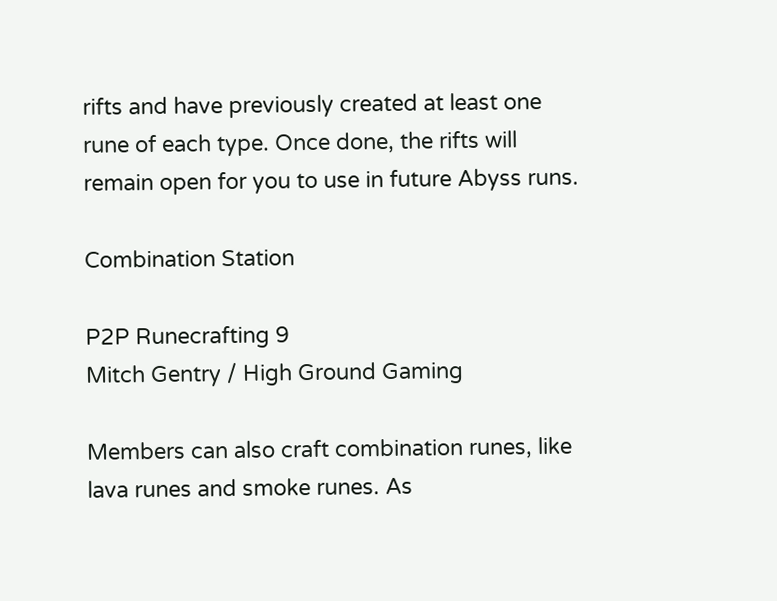rifts and have previously created at least one rune of each type. Once done, the rifts will remain open for you to use in future Abyss runs.

Combination Station

P2P Runecrafting 9
Mitch Gentry / High Ground Gaming

Members can also craft combination runes, like lava runes and smoke runes. As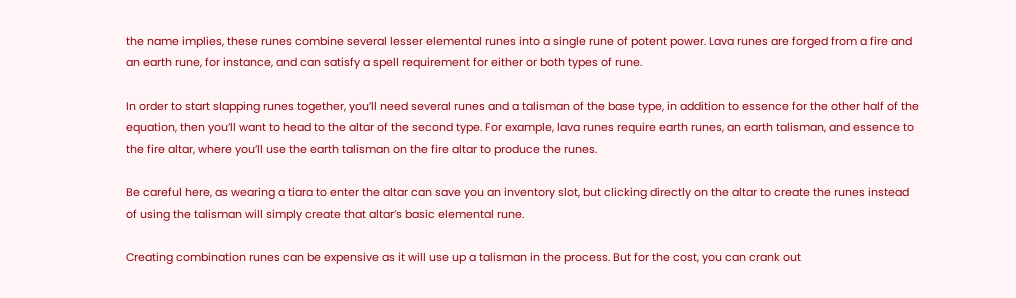the name implies, these runes combine several lesser elemental runes into a single rune of potent power. Lava runes are forged from a fire and an earth rune, for instance, and can satisfy a spell requirement for either or both types of rune.

In order to start slapping runes together, you’ll need several runes and a talisman of the base type, in addition to essence for the other half of the equation, then you’ll want to head to the altar of the second type. For example, lava runes require earth runes, an earth talisman, and essence to the fire altar, where you’ll use the earth talisman on the fire altar to produce the runes.

Be careful here, as wearing a tiara to enter the altar can save you an inventory slot, but clicking directly on the altar to create the runes instead of using the talisman will simply create that altar’s basic elemental rune.

Creating combination runes can be expensive as it will use up a talisman in the process. But for the cost, you can crank out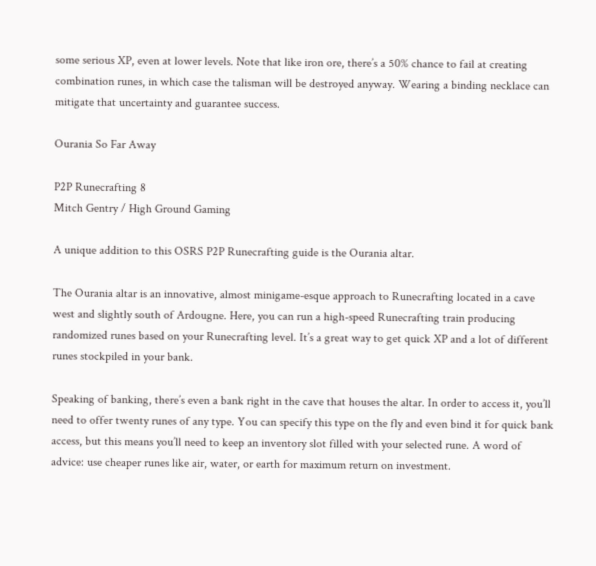some serious XP, even at lower levels. Note that like iron ore, there’s a 50% chance to fail at creating combination runes, in which case the talisman will be destroyed anyway. Wearing a binding necklace can mitigate that uncertainty and guarantee success.

Ourania So Far Away

P2P Runecrafting 8
Mitch Gentry / High Ground Gaming

A unique addition to this OSRS P2P Runecrafting guide is the Ourania altar.

The Ourania altar is an innovative, almost minigame-esque approach to Runecrafting located in a cave west and slightly south of Ardougne. Here, you can run a high-speed Runecrafting train producing randomized runes based on your Runecrafting level. It’s a great way to get quick XP and a lot of different runes stockpiled in your bank.

Speaking of banking, there’s even a bank right in the cave that houses the altar. In order to access it, you’ll need to offer twenty runes of any type. You can specify this type on the fly and even bind it for quick bank access, but this means you’ll need to keep an inventory slot filled with your selected rune. A word of advice: use cheaper runes like air, water, or earth for maximum return on investment.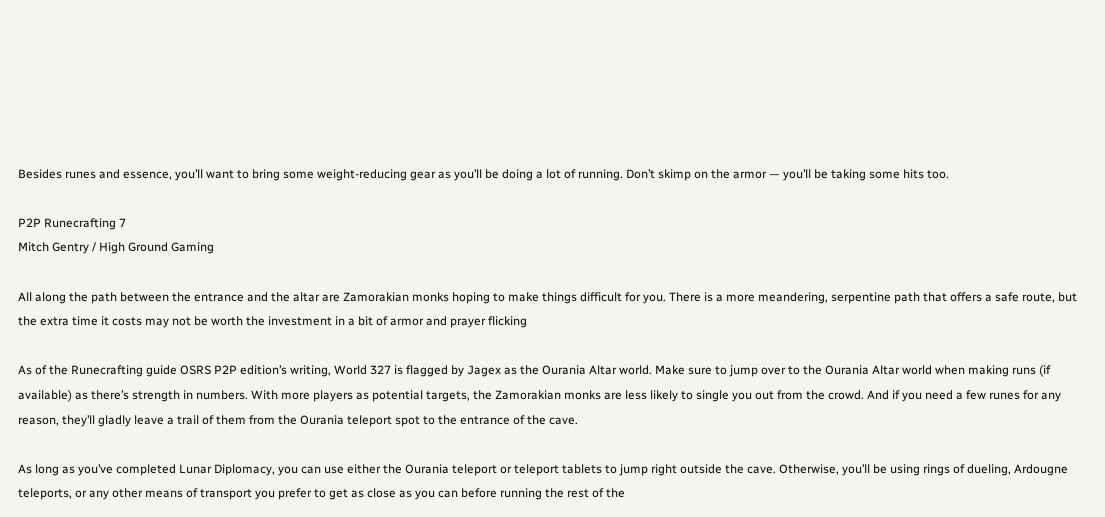Besides runes and essence, you’ll want to bring some weight-reducing gear as you’ll be doing a lot of running. Don’t skimp on the armor — you’ll be taking some hits too.

P2P Runecrafting 7
Mitch Gentry / High Ground Gaming

All along the path between the entrance and the altar are Zamorakian monks hoping to make things difficult for you. There is a more meandering, serpentine path that offers a safe route, but the extra time it costs may not be worth the investment in a bit of armor and prayer flicking

As of the Runecrafting guide OSRS P2P edition’s writing, World 327 is flagged by Jagex as the Ourania Altar world. Make sure to jump over to the Ourania Altar world when making runs (if available) as there’s strength in numbers. With more players as potential targets, the Zamorakian monks are less likely to single you out from the crowd. And if you need a few runes for any reason, they’ll gladly leave a trail of them from the Ourania teleport spot to the entrance of the cave.

As long as you’ve completed Lunar Diplomacy, you can use either the Ourania teleport or teleport tablets to jump right outside the cave. Otherwise, you’ll be using rings of dueling, Ardougne teleports, or any other means of transport you prefer to get as close as you can before running the rest of the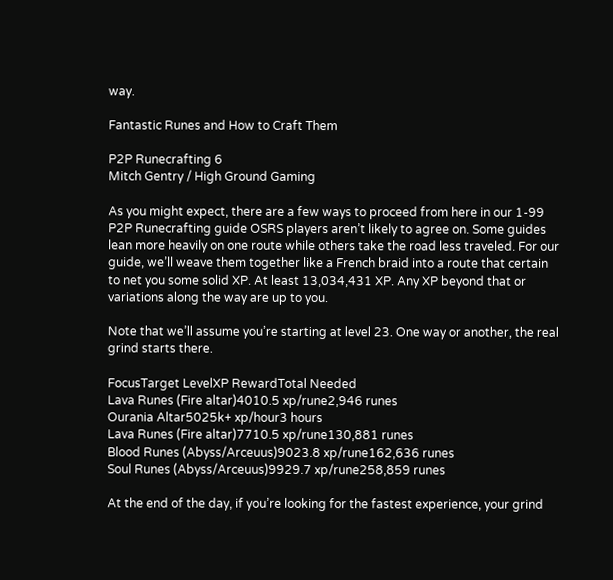way.

Fantastic Runes and How to Craft Them

P2P Runecrafting 6
Mitch Gentry / High Ground Gaming

As you might expect, there are a few ways to proceed from here in our 1-99 P2P Runecrafting guide OSRS players aren’t likely to agree on. Some guides lean more heavily on one route while others take the road less traveled. For our guide, we’ll weave them together like a French braid into a route that certain to net you some solid XP. At least 13,034,431 XP. Any XP beyond that or variations along the way are up to you.

Note that we’ll assume you’re starting at level 23. One way or another, the real grind starts there.

FocusTarget LevelXP RewardTotal Needed
Lava Runes (Fire altar)4010.5 xp/rune2,946 runes
Ourania Altar5025k+ xp/hour3 hours
Lava Runes (Fire altar)7710.5 xp/rune130,881 runes
Blood Runes (Abyss/Arceuus)9023.8 xp/rune162,636 runes
Soul Runes (Abyss/Arceuus)9929.7 xp/rune258,859 runes

At the end of the day, if you’re looking for the fastest experience, your grind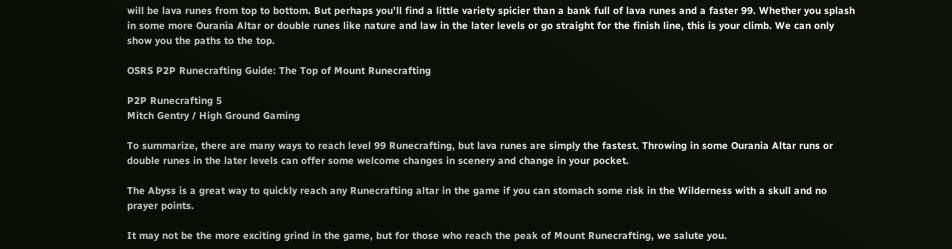will be lava runes from top to bottom. But perhaps you’ll find a little variety spicier than a bank full of lava runes and a faster 99. Whether you splash in some more Ourania Altar or double runes like nature and law in the later levels or go straight for the finish line, this is your climb. We can only show you the paths to the top.

OSRS P2P Runecrafting Guide: The Top of Mount Runecrafting

P2P Runecrafting 5
Mitch Gentry / High Ground Gaming

To summarize, there are many ways to reach level 99 Runecrafting, but lava runes are simply the fastest. Throwing in some Ourania Altar runs or double runes in the later levels can offer some welcome changes in scenery and change in your pocket.

The Abyss is a great way to quickly reach any Runecrafting altar in the game if you can stomach some risk in the Wilderness with a skull and no prayer points.

It may not be the more exciting grind in the game, but for those who reach the peak of Mount Runecrafting, we salute you.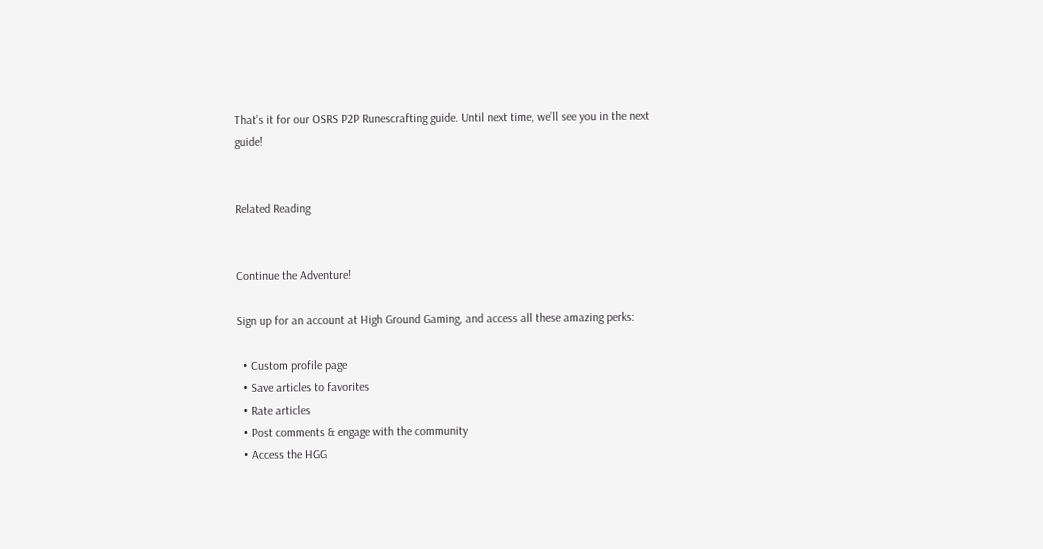That’s it for our OSRS P2P Runescrafting guide. Until next time, we’ll see you in the next guide!


Related Reading


Continue the Adventure!

Sign up for an account at High Ground Gaming, and access all these amazing perks:

  • Custom profile page
  • Save articles to favorites
  • Rate articles
  • Post comments & engage with the community
  • Access the HGG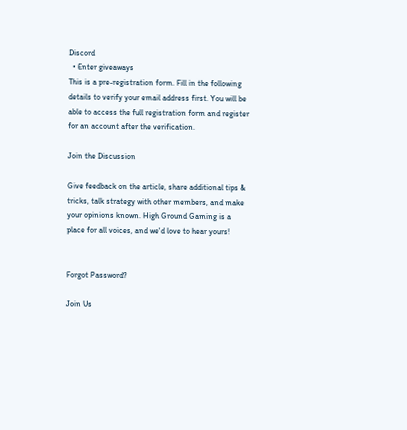Discord
  • Enter giveaways
This is a pre-registration form. Fill in the following details to verify your email address first. You will be able to access the full registration form and register for an account after the verification.

Join the Discussion

Give feedback on the article, share additional tips & tricks, talk strategy with other members, and make your opinions known. High Ground Gaming is a place for all voices, and we'd love to hear yours!


Forgot Password?

Join Us